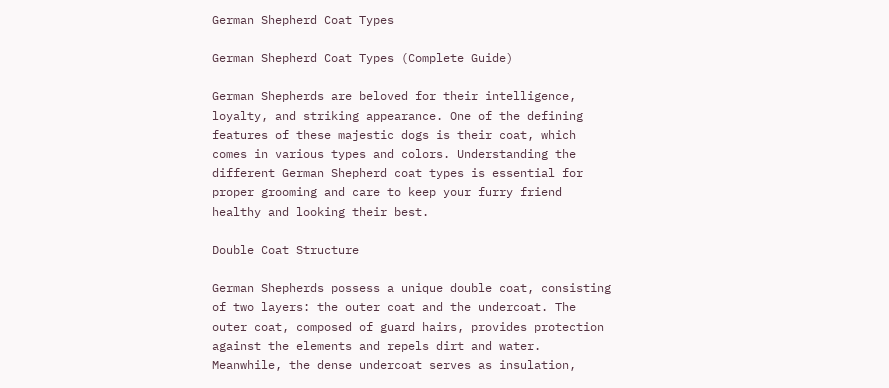German Shepherd Coat Types

German Shepherd Coat Types (Complete Guide)

German Shepherds are beloved for their intelligence, loyalty, and striking appearance. One of the defining features of these majestic dogs is their coat, which comes in various types and colors. Understanding the different German Shepherd coat types is essential for proper grooming and care to keep your furry friend healthy and looking their best.

Double Coat Structure

German Shepherds possess a unique double coat, consisting of two layers: the outer coat and the undercoat. The outer coat, composed of guard hairs, provides protection against the elements and repels dirt and water. Meanwhile, the dense undercoat serves as insulation,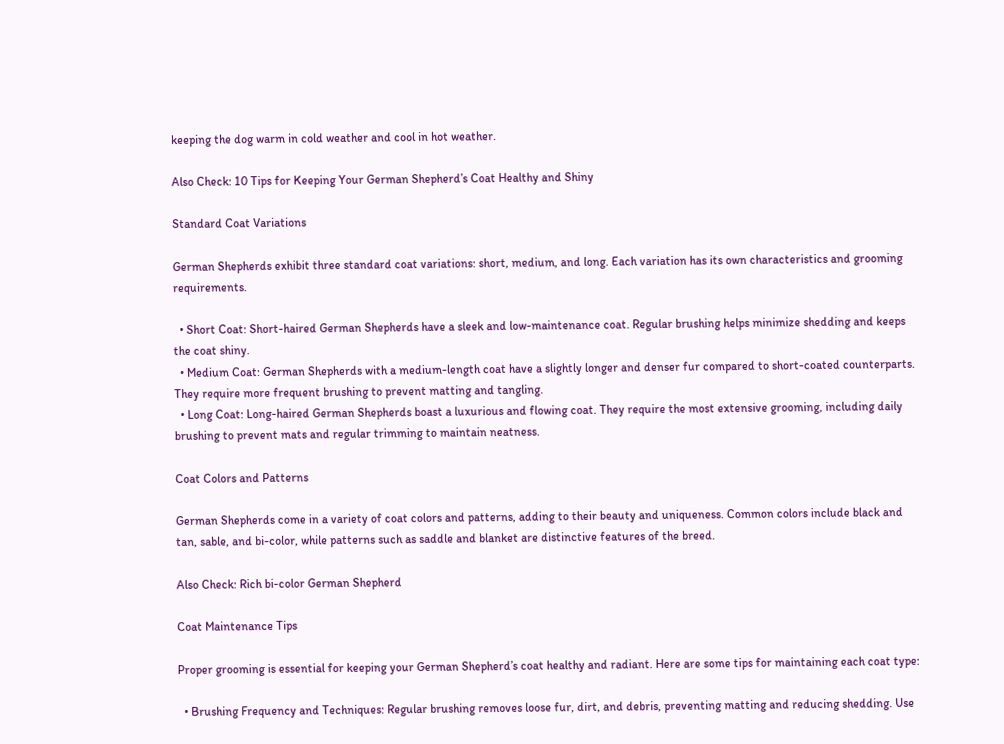keeping the dog warm in cold weather and cool in hot weather.

Also Check: 10 Tips for Keeping Your German Shepherd’s Coat Healthy and Shiny

Standard Coat Variations

German Shepherds exhibit three standard coat variations: short, medium, and long. Each variation has its own characteristics and grooming requirements.

  • Short Coat: Short-haired German Shepherds have a sleek and low-maintenance coat. Regular brushing helps minimize shedding and keeps the coat shiny.
  • Medium Coat: German Shepherds with a medium-length coat have a slightly longer and denser fur compared to short-coated counterparts. They require more frequent brushing to prevent matting and tangling.
  • Long Coat: Long-haired German Shepherds boast a luxurious and flowing coat. They require the most extensive grooming, including daily brushing to prevent mats and regular trimming to maintain neatness.

Coat Colors and Patterns

German Shepherds come in a variety of coat colors and patterns, adding to their beauty and uniqueness. Common colors include black and tan, sable, and bi-color, while patterns such as saddle and blanket are distinctive features of the breed.

Also Check: Rich bi-color German Shepherd

Coat Maintenance Tips

Proper grooming is essential for keeping your German Shepherd’s coat healthy and radiant. Here are some tips for maintaining each coat type:

  • Brushing Frequency and Techniques: Regular brushing removes loose fur, dirt, and debris, preventing matting and reducing shedding. Use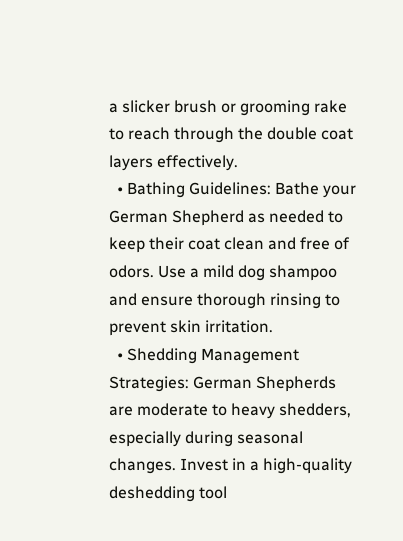a slicker brush or grooming rake to reach through the double coat layers effectively.
  • Bathing Guidelines: Bathe your German Shepherd as needed to keep their coat clean and free of odors. Use a mild dog shampoo and ensure thorough rinsing to prevent skin irritation.
  • Shedding Management Strategies: German Shepherds are moderate to heavy shedders, especially during seasonal changes. Invest in a high-quality deshedding tool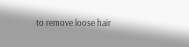to remove loose hair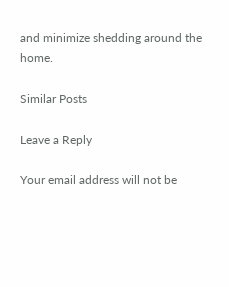and minimize shedding around the home.

Similar Posts

Leave a Reply

Your email address will not be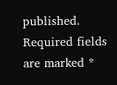published. Required fields are marked *